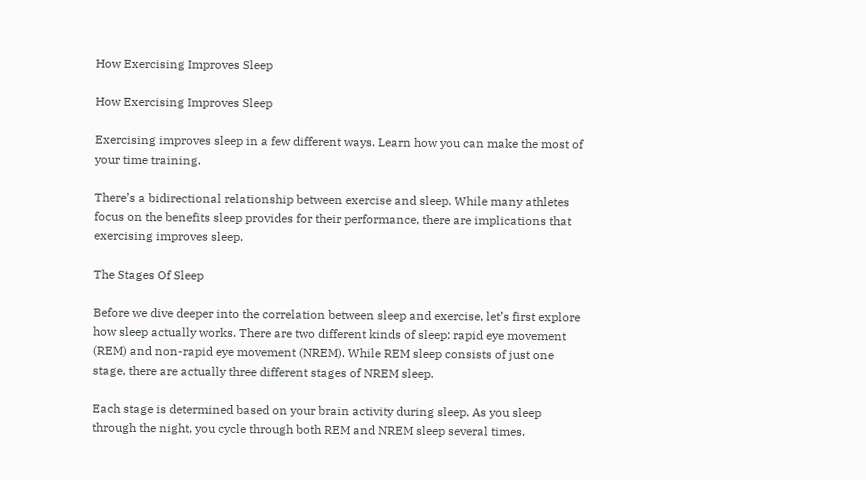How Exercising Improves Sleep

How Exercising Improves Sleep

Exercising improves sleep in a few different ways. Learn how you can make the most of your time training.

There’s a bidirectional relationship between exercise and sleep. While many athletes focus on the benefits sleep provides for their performance, there are implications that exercising improves sleep.

The Stages Of Sleep

Before we dive deeper into the correlation between sleep and exercise, let’s first explore how sleep actually works. There are two different kinds of sleep: rapid eye movement (REM) and non-rapid eye movement (NREM). While REM sleep consists of just one stage, there are actually three different stages of NREM sleep.

Each stage is determined based on your brain activity during sleep. As you sleep through the night, you cycle through both REM and NREM sleep several times.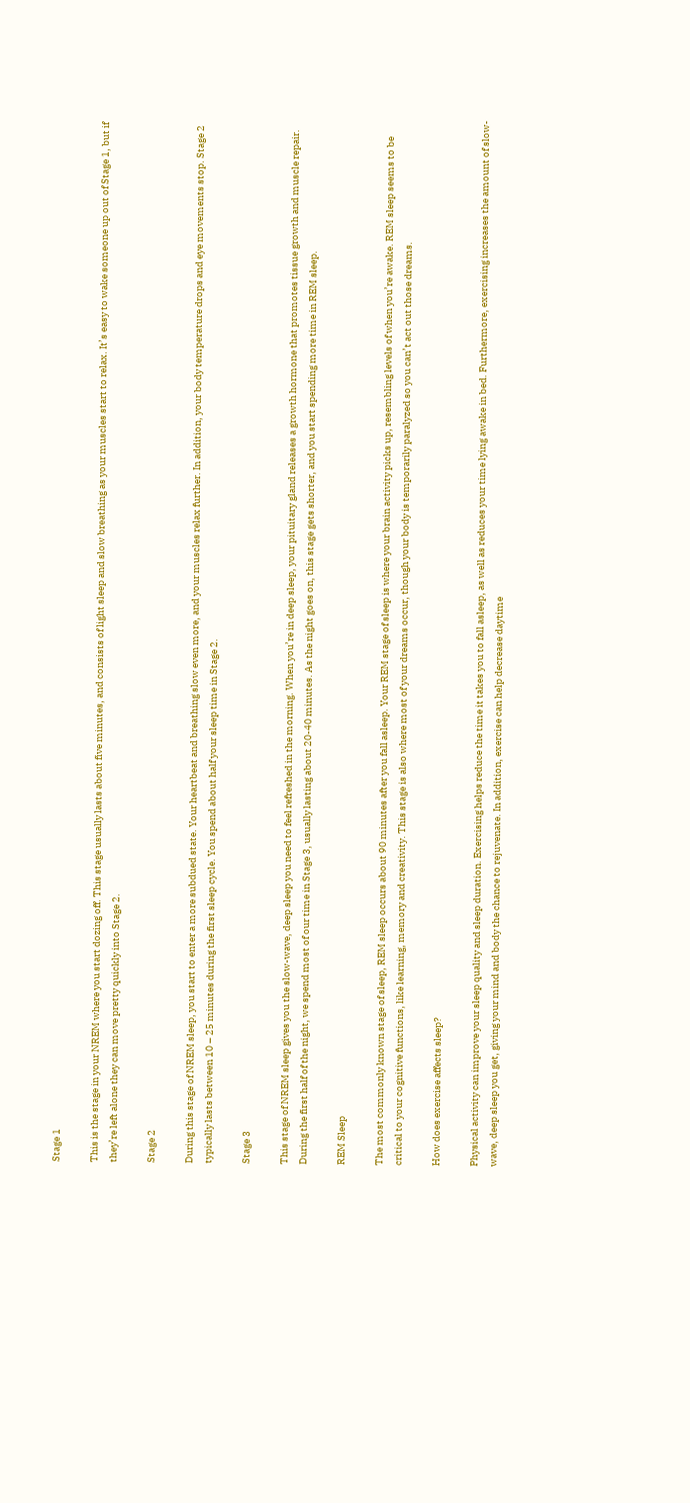Stage 1

This is the stage in your NREM where you start dozing off. This stage usually lasts about five minutes, and consists of light sleep and slow breathing as your muscles start to relax. It’s easy to wake someone up out of Stage 1, but if they’re left alone they can move pretty quickly into Stage 2.

Stage 2

During this stage of NREM sleep, you start to enter a more subdued state. Your heartbeat and breathing slow even more, and your muscles relax further. In addition, your body temperature drops and eye movements stop. Stage 2 typically lasts between 10 – 25 minutes during the first sleep cycle. You spend about half your sleep time in Stage 2.

Stage 3

This stage of NREM sleep gives you the slow-wave, deep sleep you need to feel refreshed in the morning. When you’re in deep sleep, your pituitary gland releases a growth hormone that promotes tissue growth and muscle repair. During the first half of the night, we spend most of our time in Stage 3, usually lasting about 20-40 minutes. As the night goes on, this stage gets shorter, and you start spending more time in REM sleep.

REM Sleep

The most commonly known stage of sleep, REM sleep occurs about 90 minutes after you fall asleep. Your REM stage of sleep is where your brain activity picks up, resembling levels of when you’re awake. REM sleep seems to be critical to your cognitive functions, like learning, memory and creativity. This stage is also where most of your dreams occur, though your body is temporarily paralyzed so you can’t act out those dreams.

How does exercise affects sleep?

Physical activity can improve your sleep quality and sleep duration. Exercising helps reduce the time it takes you to fall asleep, as well as reduces your time lying awake in bed. Furthermore, exercising increases the amount of slow-wave, deep sleep you get, giving your mind and body the chance to rejuvenate. In addition, exercise can help decrease daytime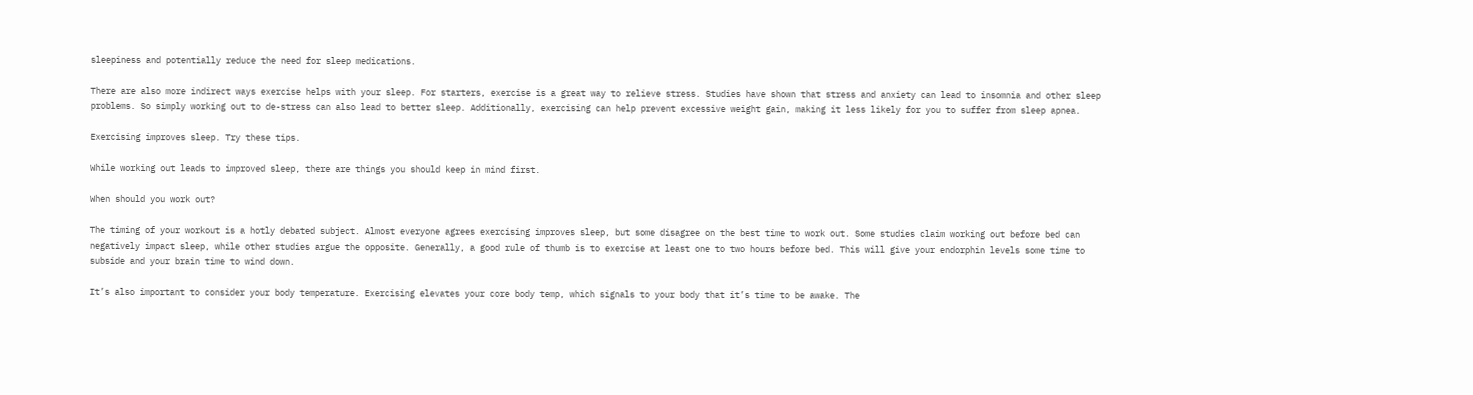sleepiness and potentially reduce the need for sleep medications.

There are also more indirect ways exercise helps with your sleep. For starters, exercise is a great way to relieve stress. Studies have shown that stress and anxiety can lead to insomnia and other sleep problems. So simply working out to de-stress can also lead to better sleep. Additionally, exercising can help prevent excessive weight gain, making it less likely for you to suffer from sleep apnea.

Exercising improves sleep. Try these tips.

While working out leads to improved sleep, there are things you should keep in mind first.

When should you work out?

The timing of your workout is a hotly debated subject. Almost everyone agrees exercising improves sleep, but some disagree on the best time to work out. Some studies claim working out before bed can negatively impact sleep, while other studies argue the opposite. Generally, a good rule of thumb is to exercise at least one to two hours before bed. This will give your endorphin levels some time to subside and your brain time to wind down.

It’s also important to consider your body temperature. Exercising elevates your core body temp, which signals to your body that it’s time to be awake. The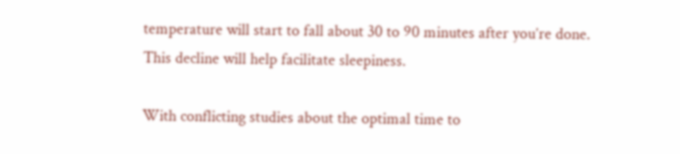temperature will start to fall about 30 to 90 minutes after you’re done. This decline will help facilitate sleepiness.

With conflicting studies about the optimal time to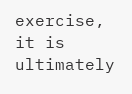exercise, it is ultimately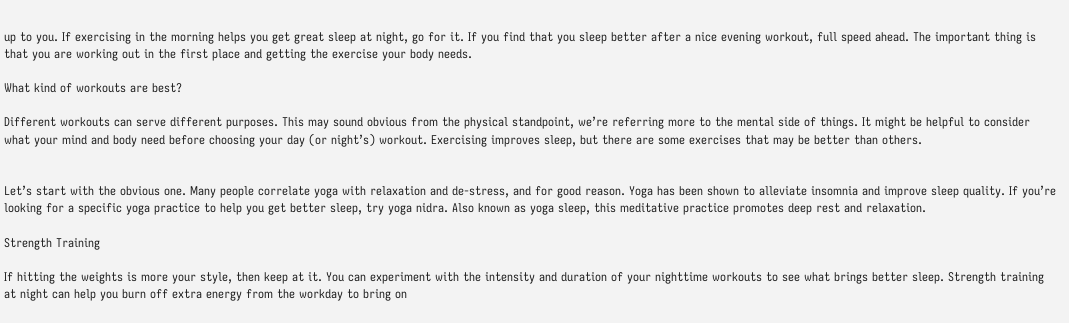up to you. If exercising in the morning helps you get great sleep at night, go for it. If you find that you sleep better after a nice evening workout, full speed ahead. The important thing is that you are working out in the first place and getting the exercise your body needs.

What kind of workouts are best?

Different workouts can serve different purposes. This may sound obvious from the physical standpoint, we’re referring more to the mental side of things. It might be helpful to consider what your mind and body need before choosing your day (or night’s) workout. Exercising improves sleep, but there are some exercises that may be better than others.


Let’s start with the obvious one. Many people correlate yoga with relaxation and de-stress, and for good reason. Yoga has been shown to alleviate insomnia and improve sleep quality. If you’re looking for a specific yoga practice to help you get better sleep, try yoga nidra. Also known as yoga sleep, this meditative practice promotes deep rest and relaxation.

Strength Training

If hitting the weights is more your style, then keep at it. You can experiment with the intensity and duration of your nighttime workouts to see what brings better sleep. Strength training at night can help you burn off extra energy from the workday to bring on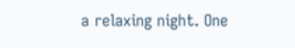a relaxing night. One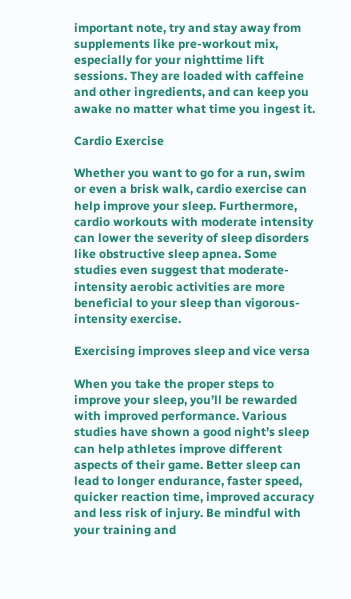important note, try and stay away from supplements like pre-workout mix, especially for your nighttime lift sessions. They are loaded with caffeine and other ingredients, and can keep you awake no matter what time you ingest it.

Cardio Exercise

Whether you want to go for a run, swim or even a brisk walk, cardio exercise can help improve your sleep. Furthermore, cardio workouts with moderate intensity can lower the severity of sleep disorders like obstructive sleep apnea. Some studies even suggest that moderate-intensity aerobic activities are more beneficial to your sleep than vigorous-intensity exercise.

Exercising improves sleep and vice versa

When you take the proper steps to improve your sleep, you’ll be rewarded with improved performance. Various studies have shown a good night’s sleep can help athletes improve different aspects of their game. Better sleep can lead to longer endurance, faster speed, quicker reaction time, improved accuracy and less risk of injury. Be mindful with your training and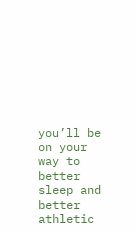you’ll be on your way to better sleep and better athletic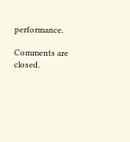performance.

Comments are closed.